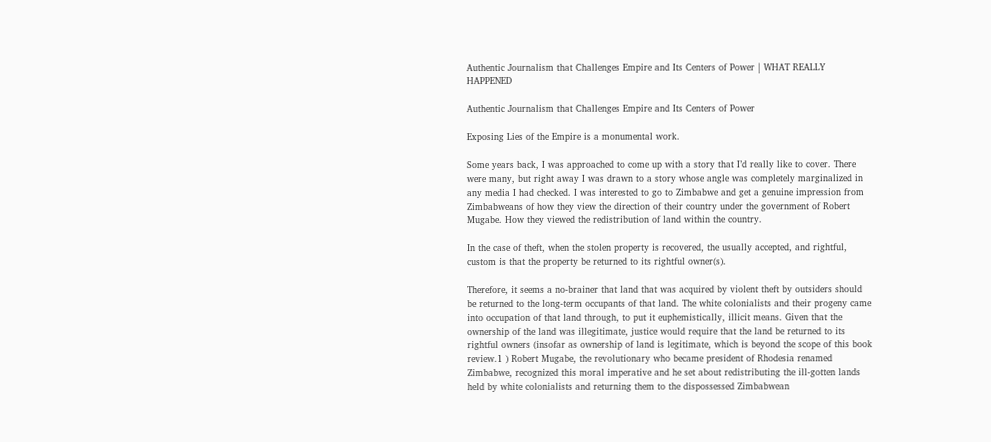Authentic Journalism that Challenges Empire and Its Centers of Power | WHAT REALLY HAPPENED

Authentic Journalism that Challenges Empire and Its Centers of Power

Exposing Lies of the Empire is a monumental work.

Some years back, I was approached to come up with a story that I’d really like to cover. There were many, but right away I was drawn to a story whose angle was completely marginalized in any media I had checked. I was interested to go to Zimbabwe and get a genuine impression from Zimbabweans of how they view the direction of their country under the government of Robert Mugabe. How they viewed the redistribution of land within the country.

In the case of theft, when the stolen property is recovered, the usually accepted, and rightful, custom is that the property be returned to its rightful owner(s).

Therefore, it seems a no-brainer that land that was acquired by violent theft by outsiders should be returned to the long-term occupants of that land. The white colonialists and their progeny came into occupation of that land through, to put it euphemistically, illicit means. Given that the ownership of the land was illegitimate, justice would require that the land be returned to its rightful owners (insofar as ownership of land is legitimate, which is beyond the scope of this book review.1 ) Robert Mugabe, the revolutionary who became president of Rhodesia renamed Zimbabwe, recognized this moral imperative and he set about redistributing the ill-gotten lands held by white colonialists and returning them to the dispossessed Zimbabwean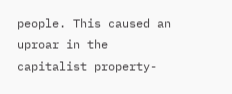people. This caused an uproar in the capitalist property-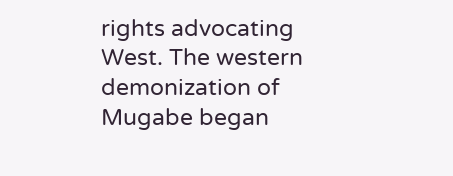rights advocating West. The western demonization of Mugabe began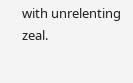with unrelenting zeal.